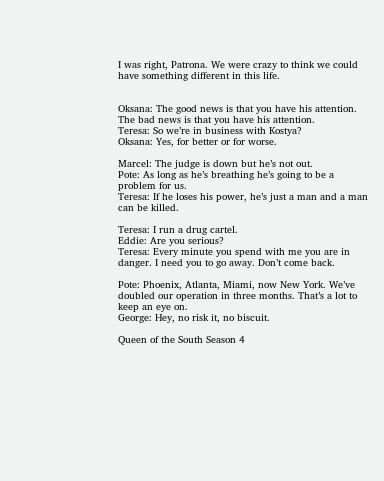I was right, Patrona. We were crazy to think we could have something different in this life.


Oksana: The good news is that you have his attention. The bad news is that you have his attention.
Teresa: So we’re in business with Kostya?
Oksana: Yes, for better or for worse.

Marcel: The judge is down but he’s not out.
Pote: As long as he’s breathing he’s going to be a problem for us.
Teresa: If he loses his power, he’s just a man and a man can be killed.

Teresa: I run a drug cartel.
Eddie: Are you serious?
Teresa: Every minute you spend with me you are in danger. I need you to go away. Don’t come back.

Pote: Phoenix, Atlanta, Miami, now New York. We’ve doubled our operation in three months. That’s a lot to keep an eye on.
George: Hey, no risk it, no biscuit.

Queen of the South Season 4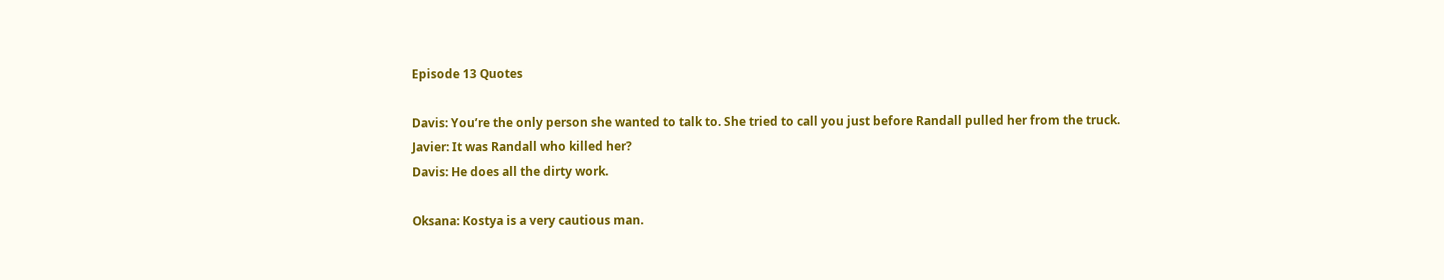Episode 13 Quotes

Davis: You’re the only person she wanted to talk to. She tried to call you just before Randall pulled her from the truck.
Javier: It was Randall who killed her?
Davis: He does all the dirty work.

Oksana: Kostya is a very cautious man.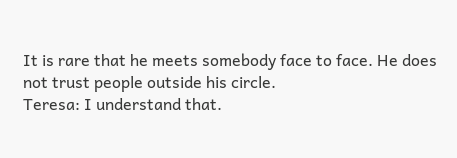It is rare that he meets somebody face to face. He does not trust people outside his circle.
Teresa: I understand that.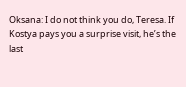Oksana: I do not think you do, Teresa. If Kostya pays you a surprise visit, he’s the last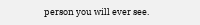person you will ever see.